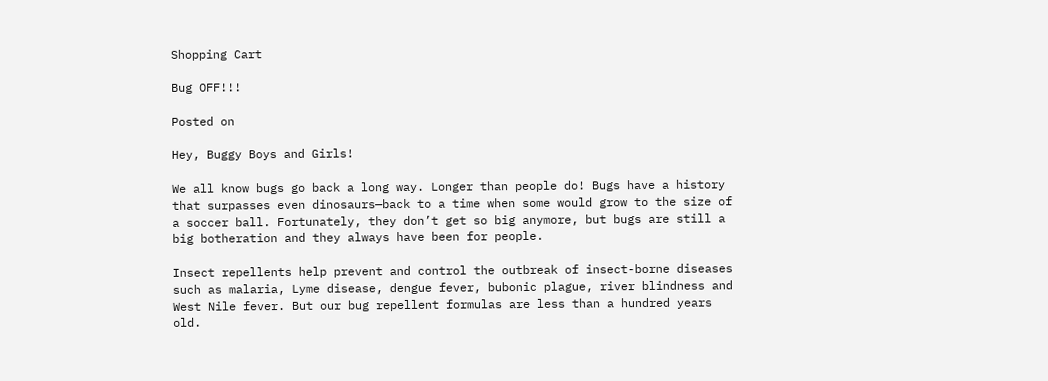Shopping Cart

Bug OFF!!!

Posted on

Hey, Buggy Boys and Girls!

We all know bugs go back a long way. Longer than people do! Bugs have a history that surpasses even dinosaurs—back to a time when some would grow to the size of a soccer ball. Fortunately, they don’t get so big anymore, but bugs are still a big botheration and they always have been for people.

Insect repellents help prevent and control the outbreak of insect-borne diseases such as malaria, Lyme disease, dengue fever, bubonic plague, river blindness and West Nile fever. But our bug repellent formulas are less than a hundred years old.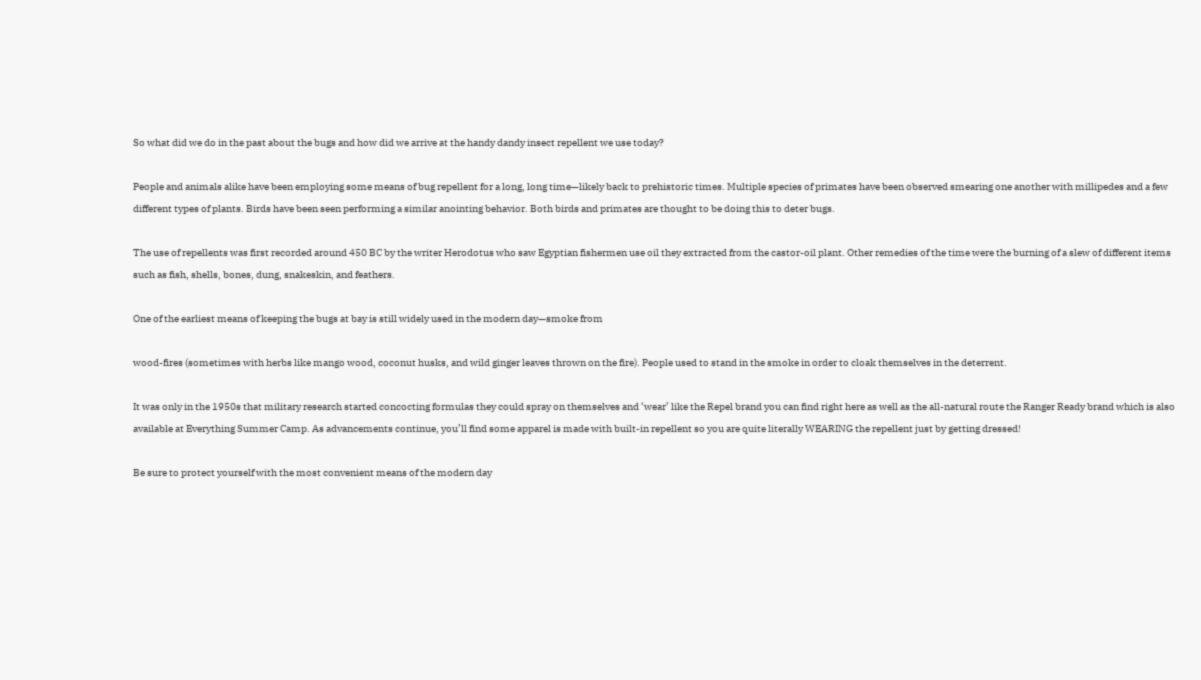So what did we do in the past about the bugs and how did we arrive at the handy dandy insect repellent we use today?

People and animals alike have been employing some means of bug repellent for a long, long time—likely back to prehistoric times. Multiple species of primates have been observed smearing one another with millipedes and a few different types of plants. Birds have been seen performing a similar anointing behavior. Both birds and primates are thought to be doing this to deter bugs.

The use of repellents was first recorded around 450 BC by the writer Herodotus who saw Egyptian fishermen use oil they extracted from the castor-oil plant. Other remedies of the time were the burning of a slew of different items such as fish, shells, bones, dung, snakeskin, and feathers.

One of the earliest means of keeping the bugs at bay is still widely used in the modern day—smoke from

wood-fires (sometimes with herbs like mango wood, coconut husks, and wild ginger leaves thrown on the fire). People used to stand in the smoke in order to cloak themselves in the deterrent.

It was only in the 1950s that military research started concocting formulas they could spray on themselves and ‘wear’ like the Repel brand you can find right here as well as the all-natural route the Ranger Ready brand which is also available at Everything Summer Camp. As advancements continue, you’ll find some apparel is made with built-in repellent so you are quite literally WEARING the repellent just by getting dressed!

Be sure to protect yourself with the most convenient means of the modern day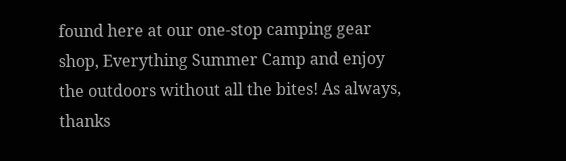found here at our one-stop camping gear shop, Everything Summer Camp and enjoy the outdoors without all the bites! As always, thanks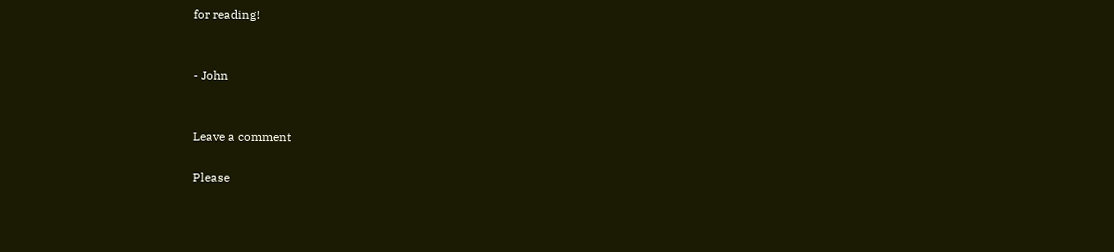for reading!


- John


Leave a comment

Please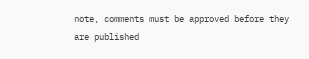note, comments must be approved before they are published